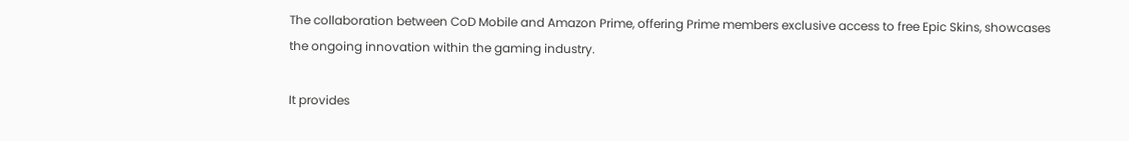The collaboration between CoD Mobile and Amazon Prime, offering Prime members exclusive access to free Epic Skins, showcases the ongoing innovation within the gaming industry.

It provides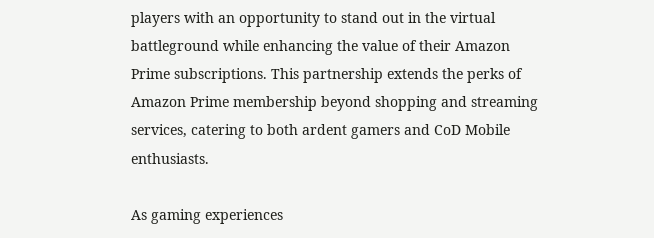players with an opportunity to stand out in the virtual battleground while enhancing the value of their Amazon Prime subscriptions. This partnership extends the perks of Amazon Prime membership beyond shopping and streaming services, catering to both ardent gamers and CoD Mobile enthusiasts.

As gaming experiences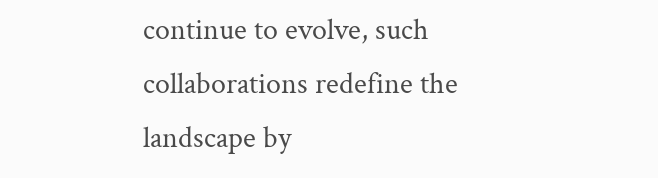continue to evolve, such collaborations redefine the landscape by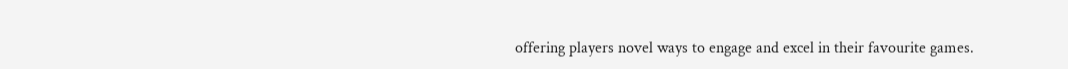offering players novel ways to engage and excel in their favourite games.